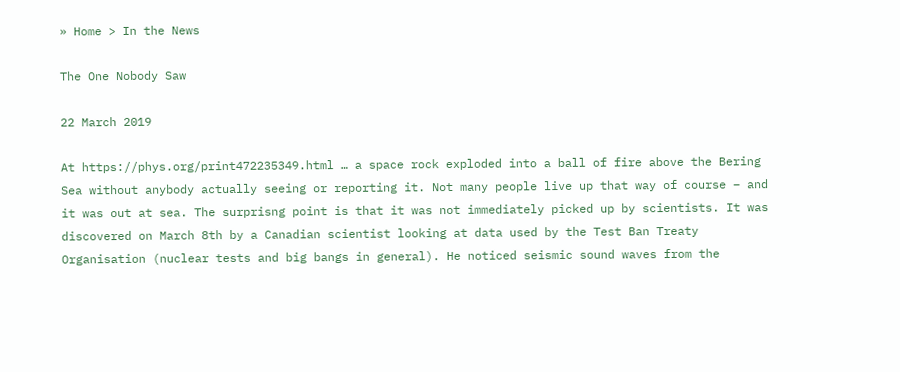» Home > In the News

The One Nobody Saw

22 March 2019

At https://phys.org/print472235349.html … a space rock exploded into a ball of fire above the Bering Sea without anybody actually seeing or reporting it. Not many people live up that way of course – and it was out at sea. The surprisng point is that it was not immediately picked up by scientists. It was discovered on March 8th by a Canadian scientist looking at data used by the Test Ban Treaty Organisation (nuclear tests and big bangs in general). He noticed seismic sound waves from the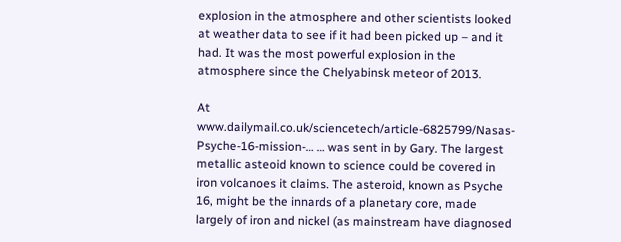explosion in the atmosphere and other scientists looked at weather data to see if it had been picked up – and it had. It was the most powerful explosion in the atmosphere since the Chelyabinsk meteor of 2013.

At www.dailymail.co.uk/sciencetech/article-6825799/Nasas-Psyche-16-mission-… … was sent in by Gary. The largest metallic asteoid known to science could be covered in iron volcanoes it claims. The asteroid, known as Psyche 16, might be the innards of a planetary core, made largely of iron and nickel (as mainstream have diagnosed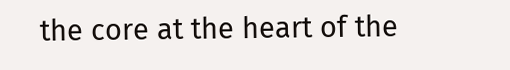the core at the heart of the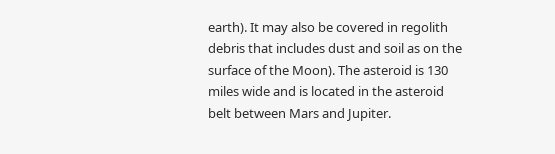earth). It may also be covered in regolith debris that includes dust and soil as on the surface of the Moon). The asteroid is 130 miles wide and is located in the asteroid belt between Mars and Jupiter.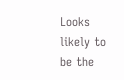Looks likely to be the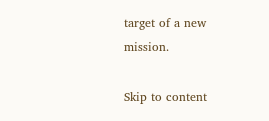target of a new mission.

Skip to content